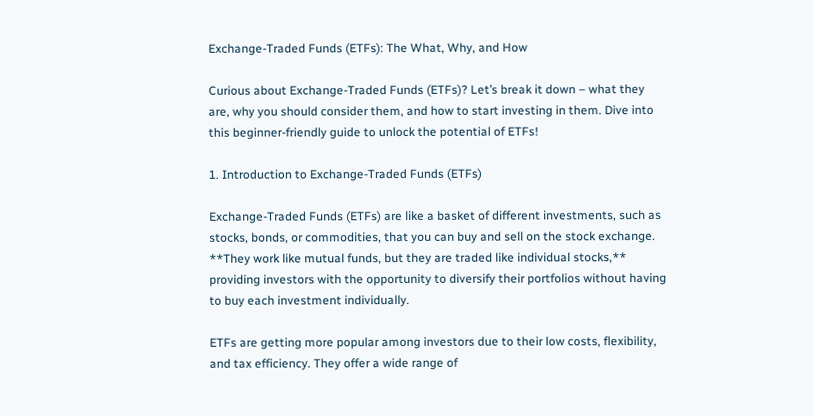Exchange-Traded Funds (ETFs): The What, Why, and How

Curious about Exchange-Traded Funds (ETFs)? Let’s break it down – what they are, why you should consider them, and how to start investing in them. Dive into this beginner-friendly guide to unlock the potential of ETFs!

1. Introduction to Exchange-Traded Funds (ETFs)

Exchange-Traded Funds (ETFs) are like a basket of different investments, such as stocks, bonds, or commodities, that you can buy and sell on the stock exchange. **They work like mutual funds, but they are traded like individual stocks,** providing investors with the opportunity to diversify their portfolios without having to buy each investment individually.

ETFs are getting more popular among investors due to their low costs, flexibility, and tax efficiency. They offer a wide range of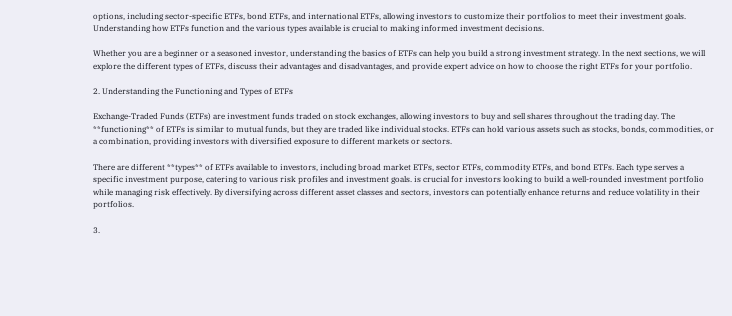options, including sector-specific ETFs, bond ETFs, and international ETFs, allowing investors to customize their portfolios to meet their investment goals. Understanding how ETFs function and the various types available is crucial to making informed investment decisions.

Whether you are a beginner or a seasoned investor, understanding the basics of ETFs can help you build a strong investment strategy. In the next sections, we will explore the different types of ETFs, discuss their advantages and disadvantages, and provide expert advice on how to choose the right ETFs for your portfolio.

2. Understanding the Functioning and Types of ETFs

Exchange-Traded Funds (ETFs) are investment funds traded on stock exchanges, allowing investors to buy and sell shares throughout the trading day. The **functioning** of ETFs is similar to mutual funds, but they are traded like individual stocks. ETFs can hold various assets such as stocks, bonds, commodities, or a combination, providing investors with diversified exposure to different markets or sectors.

There are different **types** of ETFs available to investors, including broad market ETFs, sector ETFs, commodity ETFs, and bond ETFs. Each type serves a specific investment purpose, catering to various risk profiles and investment goals. is crucial for investors looking to build a well-rounded investment portfolio while managing risk effectively. By diversifying across different asset classes and sectors, investors can potentially enhance returns and reduce volatility in their portfolios.

3.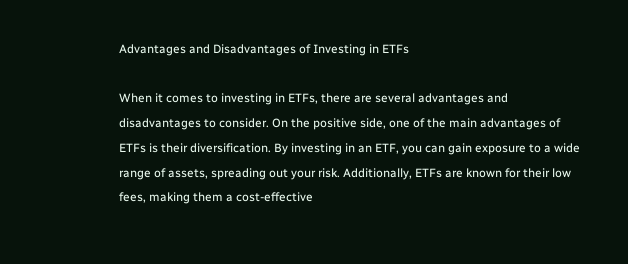Advantages and Disadvantages of Investing in ETFs

When it comes to investing in ETFs, there are several advantages and disadvantages to consider. On the positive side, one of the main advantages of ETFs is their diversification. By investing in an ETF, you can gain exposure to a wide range of assets, spreading out your risk. Additionally, ETFs are known for their low fees, making them a cost-effective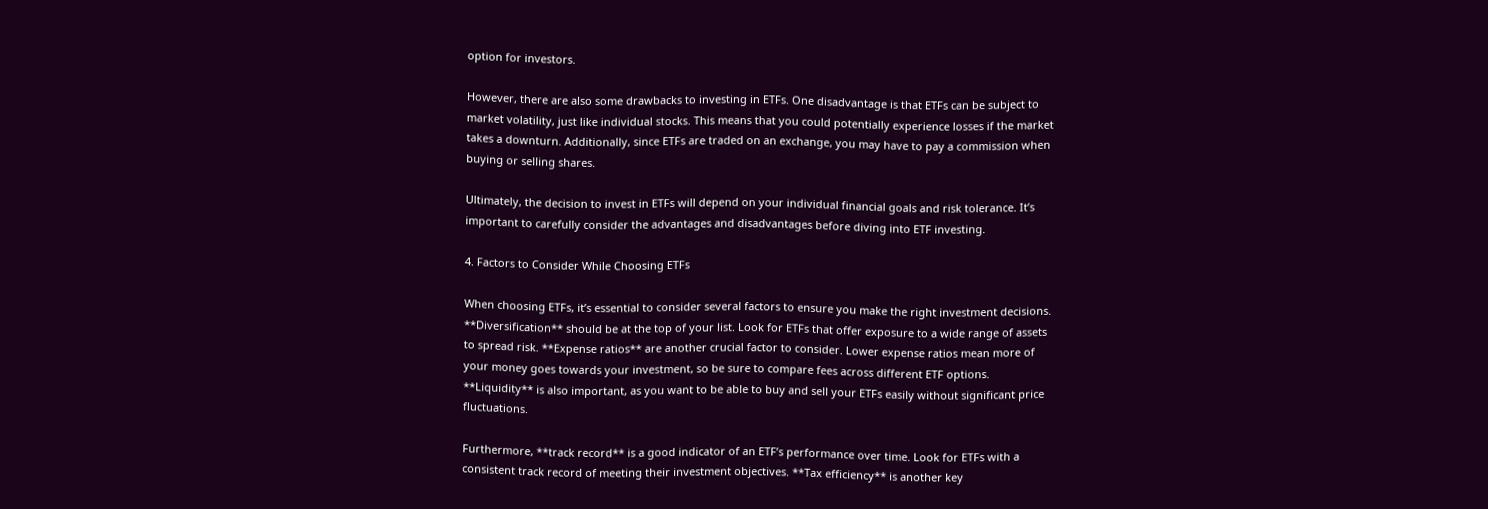option for investors.

However, there are also some drawbacks to investing in ETFs. One disadvantage is that ETFs can be subject to market volatility, just like individual stocks. This means that you could potentially experience losses if the market takes a downturn. Additionally, since ETFs are traded on an exchange, you may have to pay a commission when buying or selling shares.

Ultimately, the decision to invest in ETFs will depend on your individual financial goals and risk tolerance. It’s important to carefully consider the advantages and disadvantages before diving into ETF investing.

4. Factors to Consider While Choosing ETFs

When choosing ETFs, it’s essential to consider several factors to ensure you make the right investment decisions. **Diversification** should be at the top of your list. Look for ETFs that offer exposure to a wide range of assets to spread risk. **Expense ratios** are another crucial factor to consider. Lower expense ratios mean more of your money goes towards your investment, so be sure to compare fees across different ETF options. **Liquidity** is also important, as you want to be able to buy and sell your ETFs easily without significant price fluctuations.

Furthermore, **track record** is a good indicator of an ETF’s performance over time. Look for ETFs with a consistent track record of meeting their investment objectives. **Tax efficiency** is another key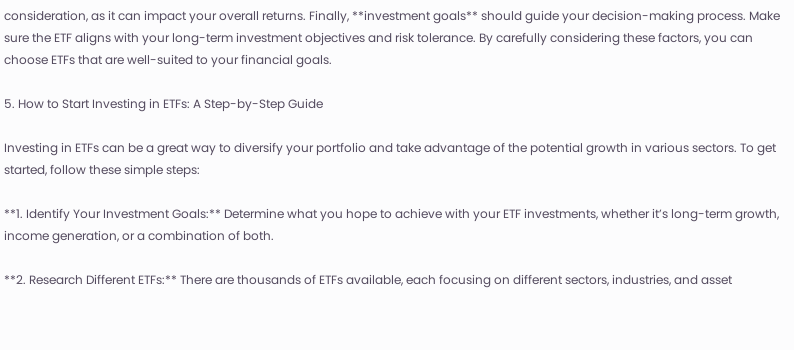consideration, as it can impact your overall returns. Finally, **investment goals** should guide your decision-making process. Make sure the ETF aligns with your long-term investment objectives and risk tolerance. By carefully considering these factors, you can choose ETFs that are well-suited to your financial goals.

5. How to Start Investing in ETFs: A Step-by-Step Guide

Investing in ETFs can be a great way to diversify your portfolio and take advantage of the potential growth in various sectors. To get started, follow these simple steps:

**1. Identify Your Investment Goals:** Determine what you hope to achieve with your ETF investments, whether it’s long-term growth, income generation, or a combination of both.

**2. Research Different ETFs:** There are thousands of ETFs available, each focusing on different sectors, industries, and asset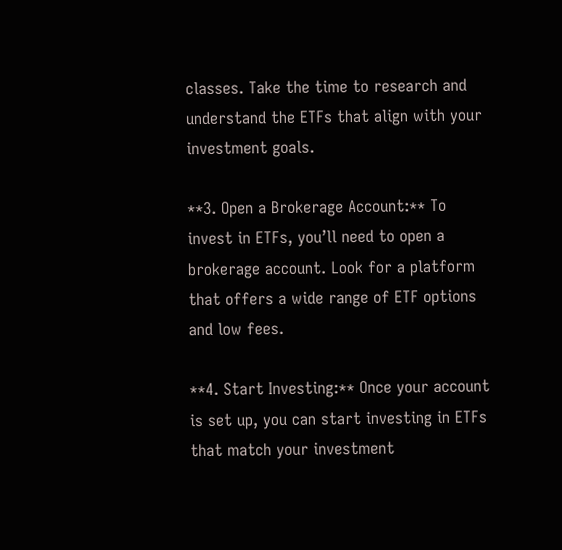classes. Take the time to research and understand the ETFs that align with your investment goals.

**3. Open a Brokerage Account:** To invest in ETFs, you’ll need to open a brokerage account. Look for a platform that offers a wide range of ETF options and low fees.

**4. Start Investing:** Once your account is set up, you can start investing in ETFs that match your investment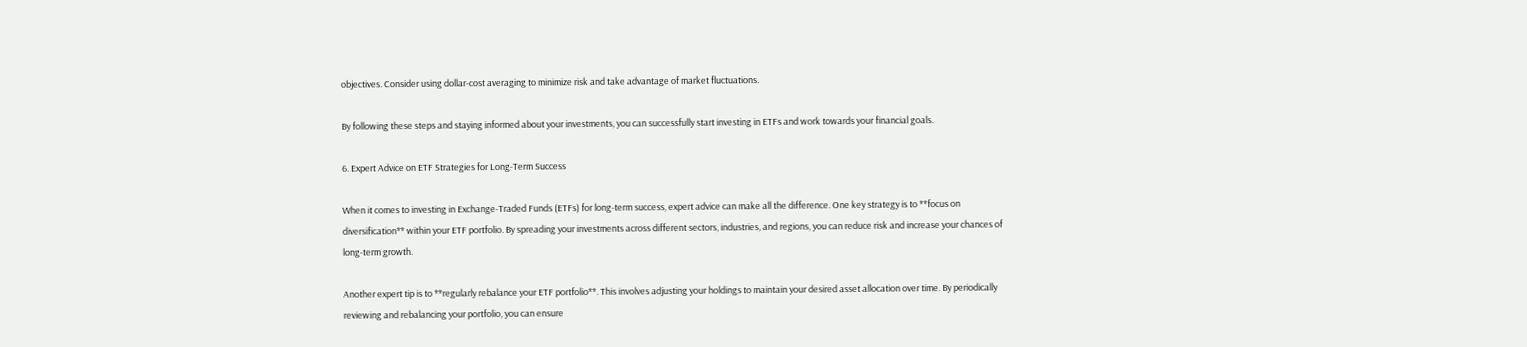objectives. Consider using dollar-cost averaging to minimize risk and take advantage of market fluctuations.

By following these steps and staying informed about your investments, you can successfully start investing in ETFs and work towards your financial goals.

6. Expert Advice on ETF Strategies for Long-Term Success

When it comes to investing in Exchange-Traded Funds (ETFs) for long-term success, expert advice can make all the difference. One key strategy is to **focus on diversification** within your ETF portfolio. By spreading your investments across different sectors, industries, and regions, you can reduce risk and increase your chances of long-term growth.

Another expert tip is to **regularly rebalance your ETF portfolio**. This involves adjusting your holdings to maintain your desired asset allocation over time. By periodically reviewing and rebalancing your portfolio, you can ensure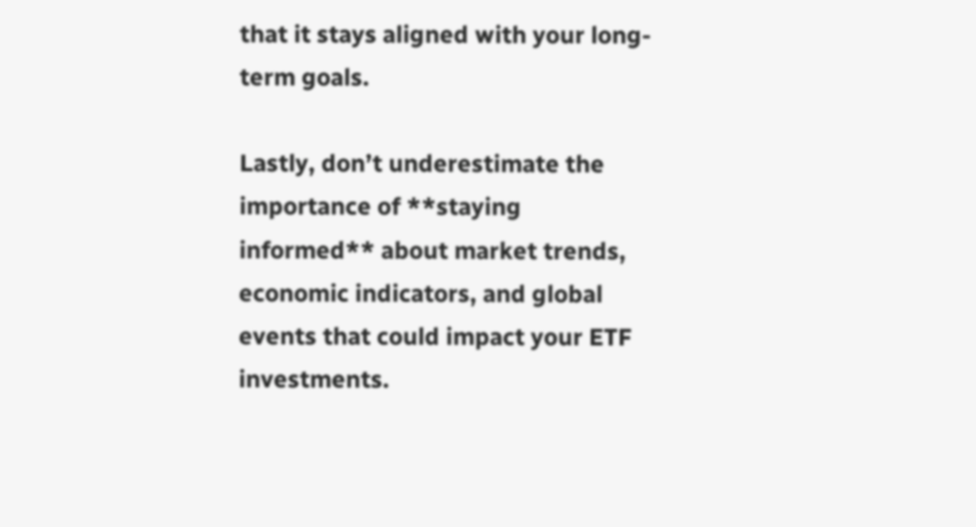that it stays aligned with your long-term goals.

Lastly, don’t underestimate the importance of **staying informed** about market trends, economic indicators, and global events that could impact your ETF investments.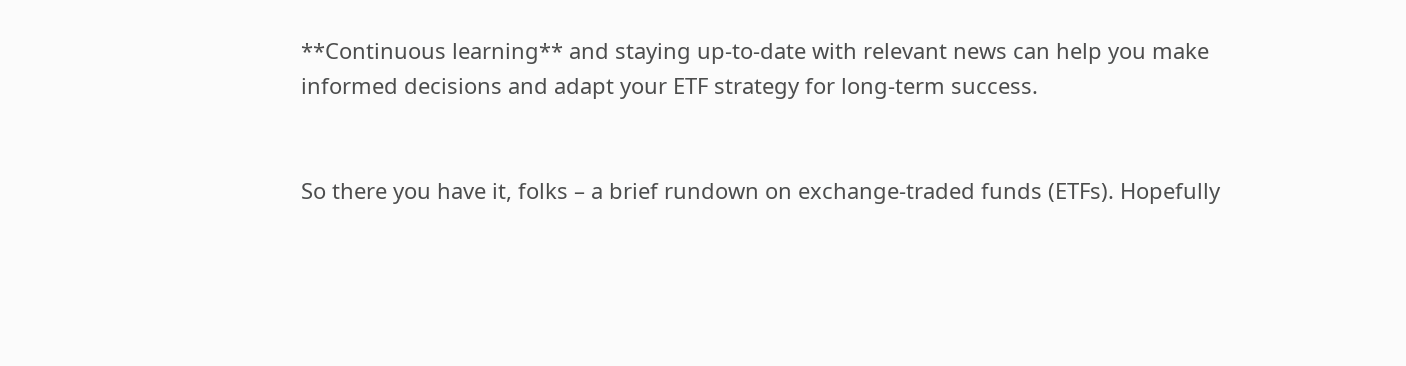**Continuous learning** and staying up-to-date with relevant news can help you make informed decisions and adapt your ETF strategy for long-term success.


So there you have it, folks – a brief rundown on exchange-traded funds (ETFs). Hopefully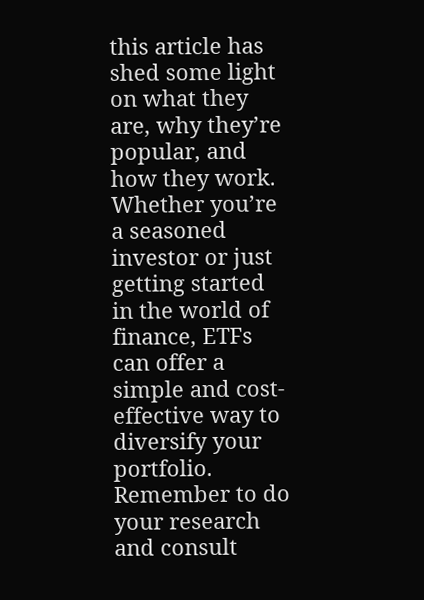this article has shed some light on what they are, why they’re popular, and how they work. Whether you’re a seasoned investor or just getting started in the world of finance, ETFs can offer a simple and cost-effective way to diversify your portfolio. Remember to do your research and consult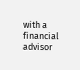with a financial advisor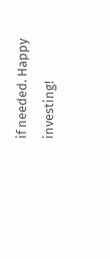if needed. Happy investing!